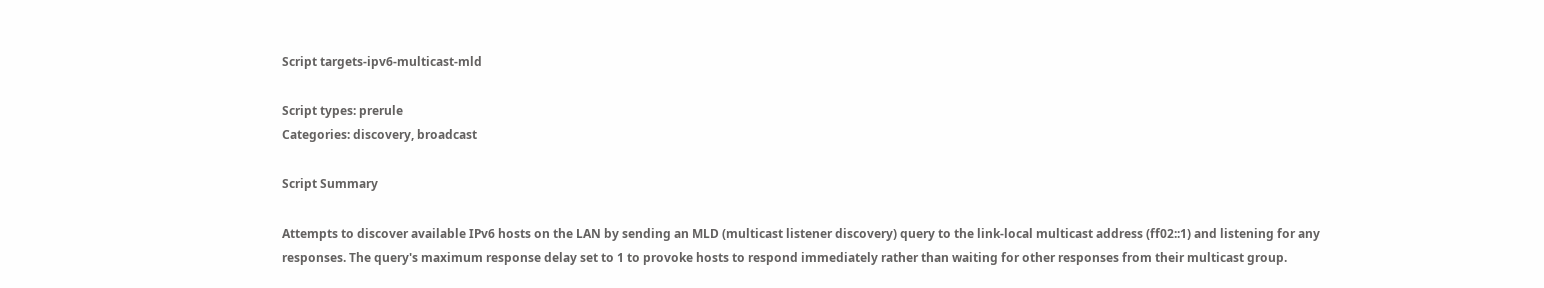Script targets-ipv6-multicast-mld

Script types: prerule
Categories: discovery, broadcast

Script Summary

Attempts to discover available IPv6 hosts on the LAN by sending an MLD (multicast listener discovery) query to the link-local multicast address (ff02::1) and listening for any responses. The query's maximum response delay set to 1 to provoke hosts to respond immediately rather than waiting for other responses from their multicast group.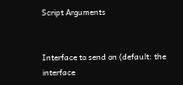Script Arguments


Interface to send on (default: the interface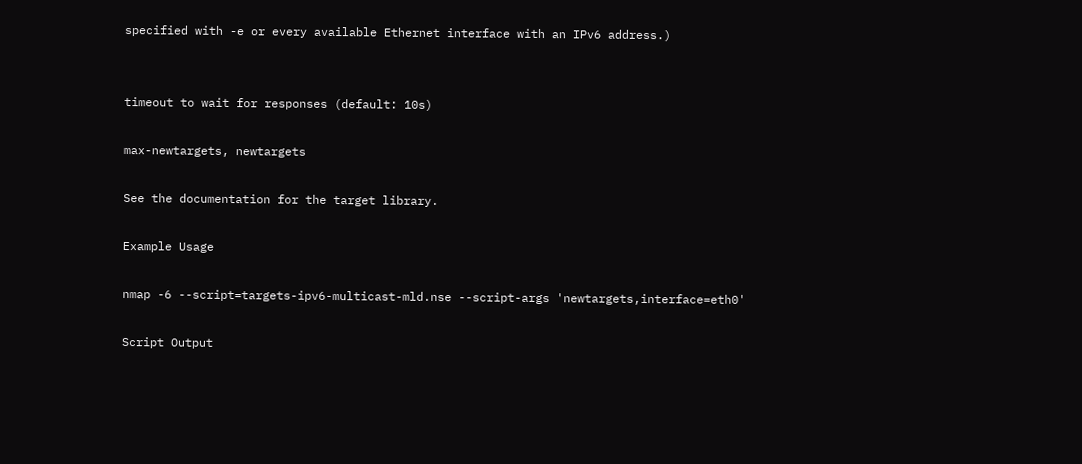specified with -e or every available Ethernet interface with an IPv6 address.)


timeout to wait for responses (default: 10s)

max-newtargets, newtargets

See the documentation for the target library.

Example Usage

nmap -6 --script=targets-ipv6-multicast-mld.nse --script-args 'newtargets,interface=eth0'

Script Output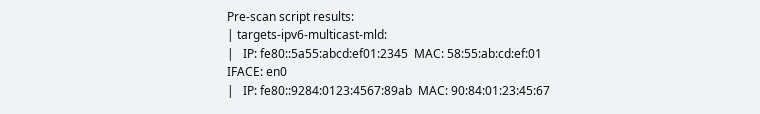Pre-scan script results:
| targets-ipv6-multicast-mld:
|   IP: fe80::5a55:abcd:ef01:2345  MAC: 58:55:ab:cd:ef:01  IFACE: en0
|   IP: fe80::9284:0123:4567:89ab  MAC: 90:84:01:23:45:67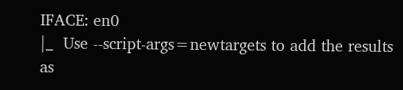IFACE: en0
|_  Use --script-args=newtargets to add the results as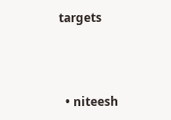targets



  • niteesh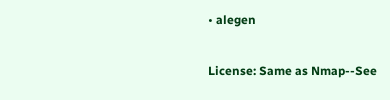• alegen

License: Same as Nmap--See